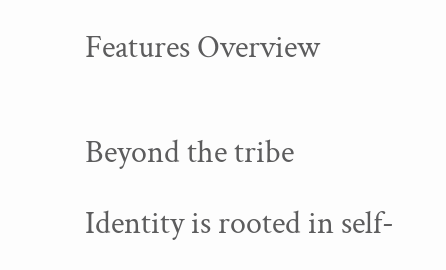Features Overview


Beyond the tribe

Identity is rooted in self-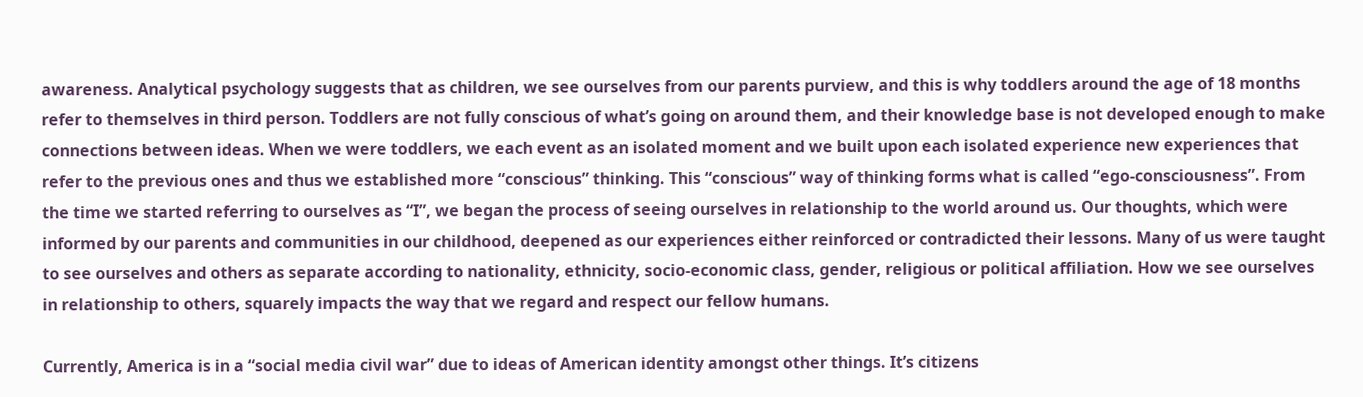awareness. Analytical psychology suggests that as children, we see ourselves from our parents purview, and this is why toddlers around the age of 18 months refer to themselves in third person. Toddlers are not fully conscious of what’s going on around them, and their knowledge base is not developed enough to make connections between ideas. When we were toddlers, we each event as an isolated moment and we built upon each isolated experience new experiences that refer to the previous ones and thus we established more “conscious” thinking. This “conscious” way of thinking forms what is called “ego-consciousness”. From the time we started referring to ourselves as “I”, we began the process of seeing ourselves in relationship to the world around us. Our thoughts, which were informed by our parents and communities in our childhood, deepened as our experiences either reinforced or contradicted their lessons. Many of us were taught to see ourselves and others as separate according to nationality, ethnicity, socio-economic class, gender, religious or political affiliation. How we see ourselves in relationship to others, squarely impacts the way that we regard and respect our fellow humans.

Currently, America is in a “social media civil war” due to ideas of American identity amongst other things. It’s citizens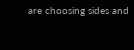are choosing sides and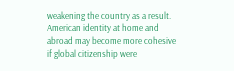weakening the country as a result. American identity at home and abroad may become more cohesive if global citizenship were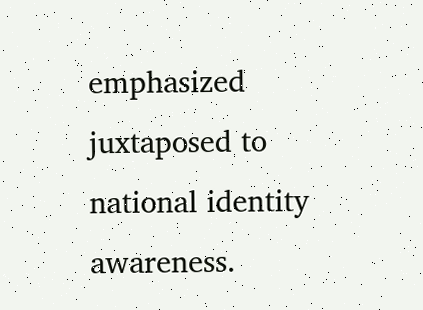emphasized juxtaposed to national identity awareness.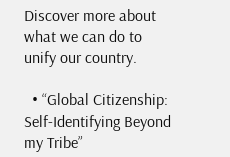Discover more about what we can do to unify our country.

  • “Global Citizenship: Self-Identifying Beyond my Tribe”